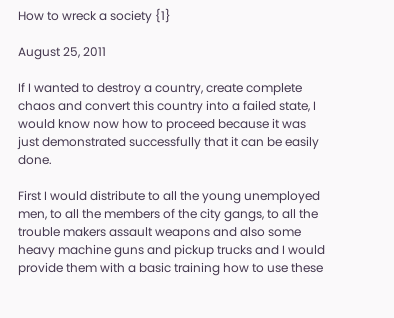How to wreck a society {1}

August 25, 2011

If I wanted to destroy a country, create complete chaos and convert this country into a failed state, I would know now how to proceed because it was just demonstrated successfully that it can be easily done.

First I would distribute to all the young unemployed men, to all the members of the city gangs, to all the trouble makers assault weapons and also some heavy machine guns and pickup trucks and I would provide them with a basic training how to use these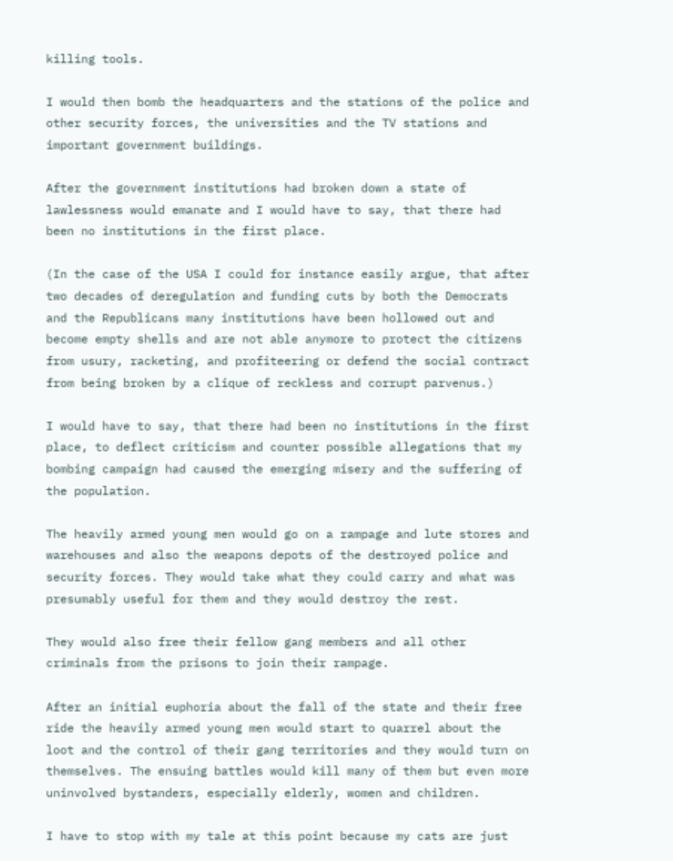killing tools.

I would then bomb the headquarters and the stations of the police and other security forces, the universities and the TV stations and important government buildings.

After the government institutions had broken down a state of lawlessness would emanate and I would have to say, that there had been no institutions in the first place.

(In the case of the USA I could for instance easily argue, that after two decades of deregulation and funding cuts by both the Democrats and the Republicans many institutions have been hollowed out and become empty shells and are not able anymore to protect the citizens from usury, racketing, and profiteering or defend the social contract from being broken by a clique of reckless and corrupt parvenus.)

I would have to say, that there had been no institutions in the first place, to deflect criticism and counter possible allegations that my bombing campaign had caused the emerging misery and the suffering of the population.

The heavily armed young men would go on a rampage and lute stores and warehouses and also the weapons depots of the destroyed police and security forces. They would take what they could carry and what was presumably useful for them and they would destroy the rest.

They would also free their fellow gang members and all other criminals from the prisons to join their rampage.

After an initial euphoria about the fall of the state and their free ride the heavily armed young men would start to quarrel about the loot and the control of their gang territories and they would turn on themselves. The ensuing battles would kill many of them but even more uninvolved bystanders, especially elderly, women and children.

I have to stop with my tale at this point because my cats are just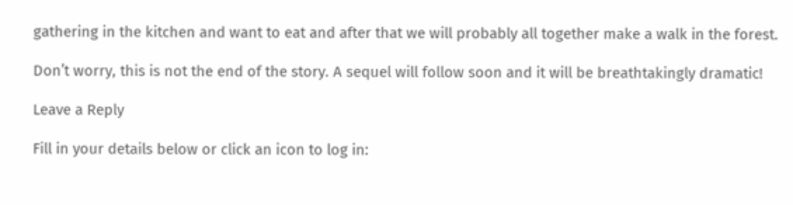gathering in the kitchen and want to eat and after that we will probably all together make a walk in the forest.

Don’t worry, this is not the end of the story. A sequel will follow soon and it will be breathtakingly dramatic!

Leave a Reply

Fill in your details below or click an icon to log in: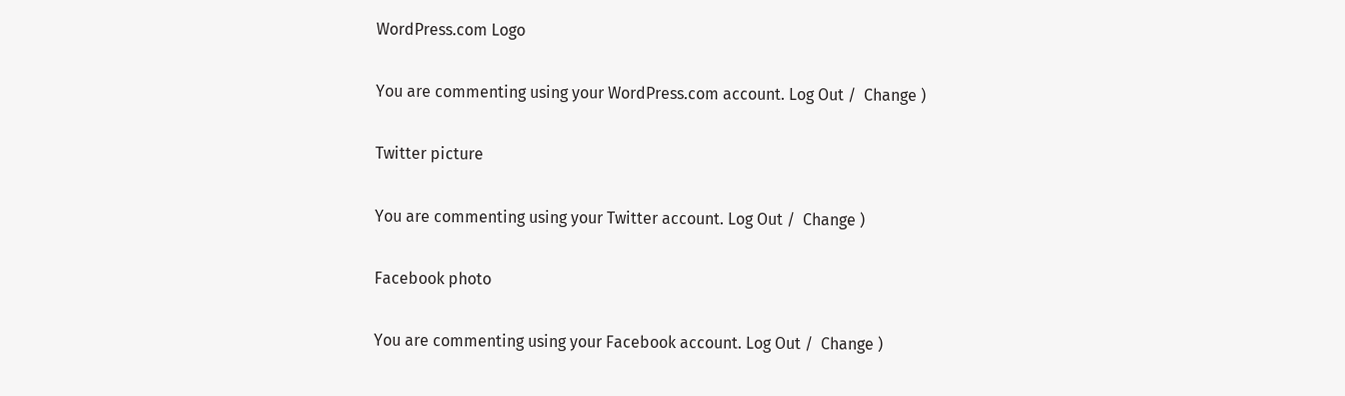WordPress.com Logo

You are commenting using your WordPress.com account. Log Out /  Change )

Twitter picture

You are commenting using your Twitter account. Log Out /  Change )

Facebook photo

You are commenting using your Facebook account. Log Out /  Change )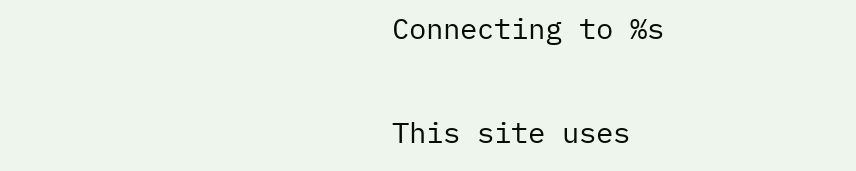Connecting to %s

This site uses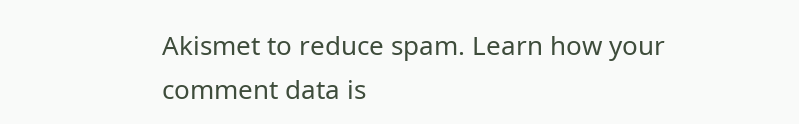Akismet to reduce spam. Learn how your comment data is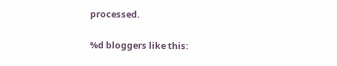processed.

%d bloggers like this: